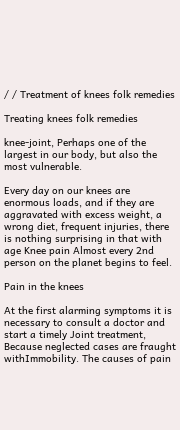/ / Treatment of knees folk remedies

Treating knees folk remedies

knee-joint, Perhaps one of the largest in our body, but also the most vulnerable.

Every day on our knees are enormous loads, and if they are aggravated with excess weight, a wrong diet, frequent injuries, there is nothing surprising in that with age Knee pain Almost every 2nd person on the planet begins to feel.

Pain in the knees

At the first alarming symptoms it is necessary to consult a doctor and start a timely Joint treatment, Because neglected cases are fraught withImmobility. The causes of pain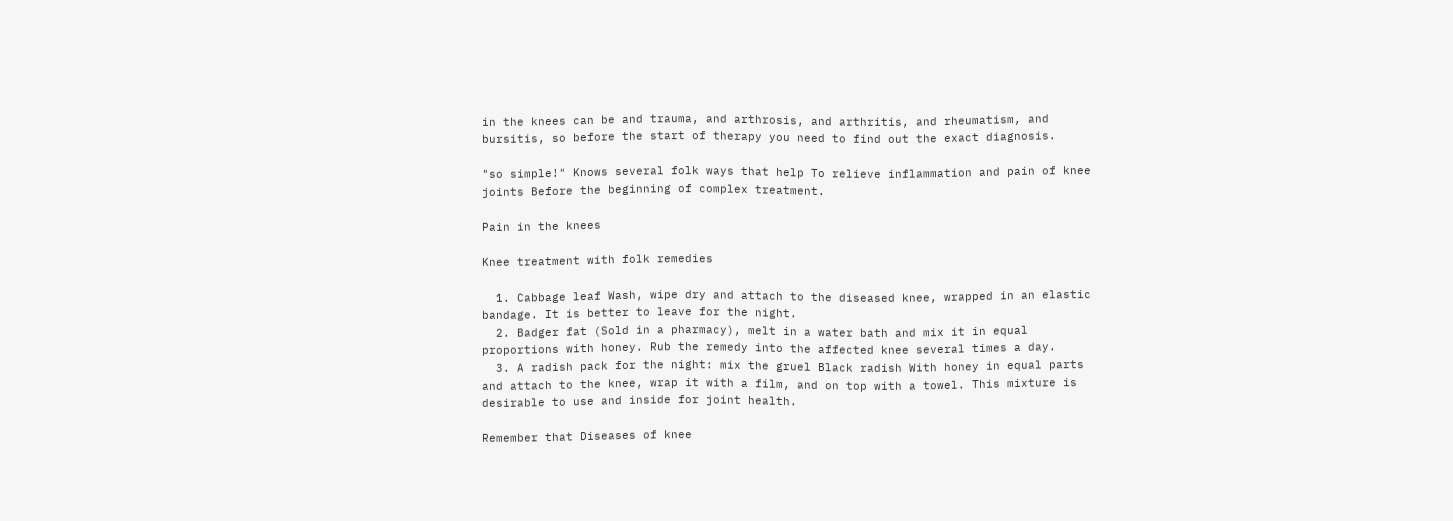in the knees can be and trauma, and arthrosis, and arthritis, and rheumatism, and bursitis, so before the start of therapy you need to find out the exact diagnosis.

"so simple!" Knows several folk ways that help To relieve inflammation and pain of knee joints Before the beginning of complex treatment.

Pain in the knees

Knee treatment with folk remedies

  1. Cabbage leaf Wash, wipe dry and attach to the diseased knee, wrapped in an elastic bandage. It is better to leave for the night.
  2. Badger fat (Sold in a pharmacy), melt in a water bath and mix it in equal proportions with honey. Rub the remedy into the affected knee several times a day.
  3. A radish pack for the night: mix the gruel Black radish With honey in equal parts and attach to the knee, wrap it with a film, and on top with a towel. This mixture is desirable to use and inside for joint health.

Remember that Diseases of knee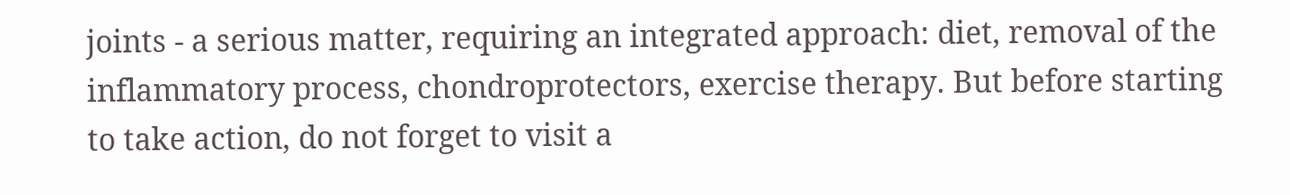joints - a serious matter, requiring an integrated approach: diet, removal of the inflammatory process, chondroprotectors, exercise therapy. But before starting to take action, do not forget to visit a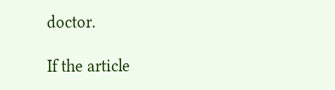doctor.

If the article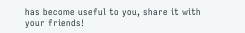has become useful to you, share it with your friends!